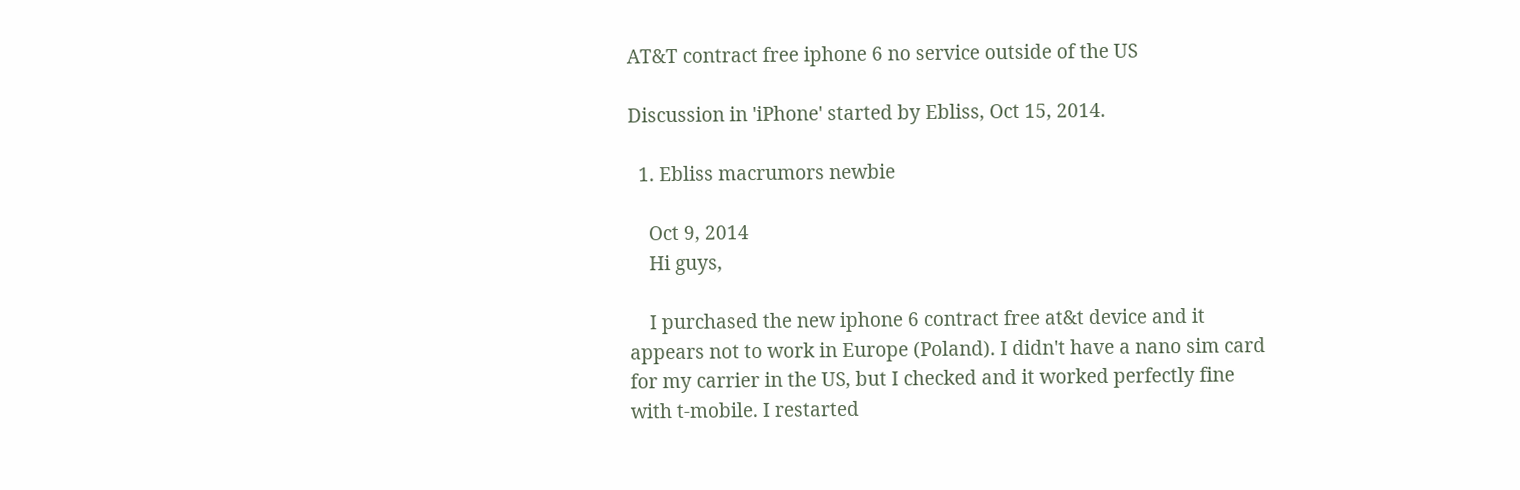AT&T contract free iphone 6 no service outside of the US

Discussion in 'iPhone' started by Ebliss, Oct 15, 2014.

  1. Ebliss macrumors newbie

    Oct 9, 2014
    Hi guys,

    I purchased the new iphone 6 contract free at&t device and it appears not to work in Europe (Poland). I didn't have a nano sim card for my carrier in the US, but I checked and it worked perfectly fine with t-mobile. I restarted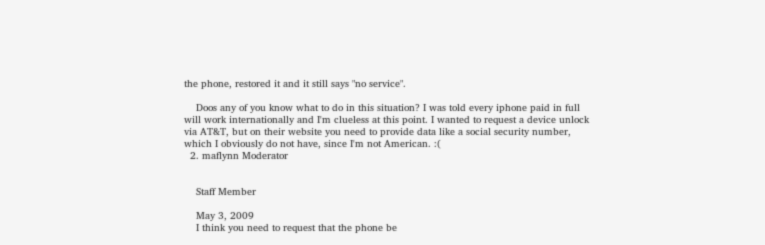the phone, restored it and it still says "no service".

    Doos any of you know what to do in this situation? I was told every iphone paid in full will work internationally and I'm clueless at this point. I wanted to request a device unlock via AT&T, but on their website you need to provide data like a social security number, which I obviously do not have, since I'm not American. :(
  2. maflynn Moderator


    Staff Member

    May 3, 2009
    I think you need to request that the phone be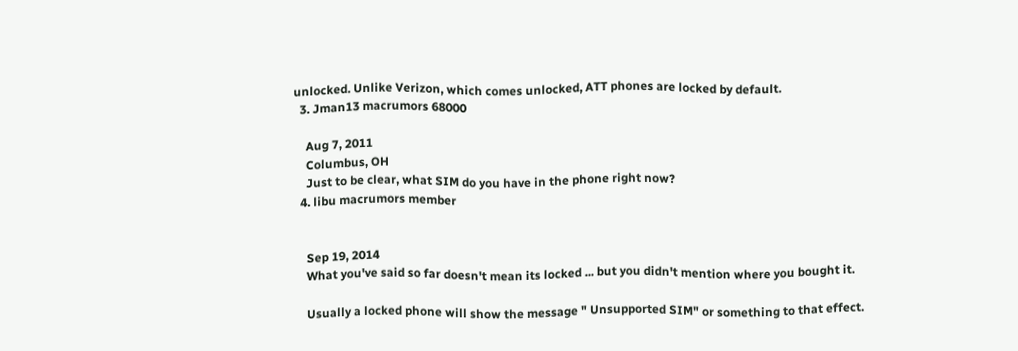unlocked. Unlike Verizon, which comes unlocked, ATT phones are locked by default.
  3. Jman13 macrumors 68000

    Aug 7, 2011
    Columbus, OH
    Just to be clear, what SIM do you have in the phone right now?
  4. libu macrumors member


    Sep 19, 2014
    What you've said so far doesn't mean its locked ... but you didn't mention where you bought it.

    Usually a locked phone will show the message " Unsupported SIM" or something to that effect.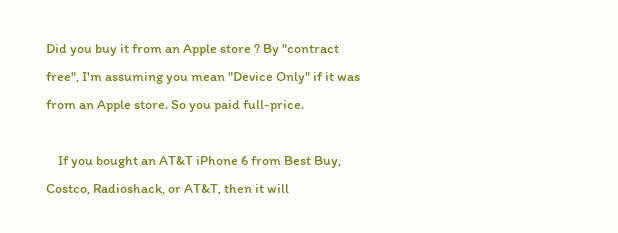Did you buy it from an Apple store ? By "contract free", I'm assuming you mean "Device Only" if it was from an Apple store. So you paid full-price.

    If you bought an AT&T iPhone 6 from Best Buy, Costco, Radioshack, or AT&T, then it will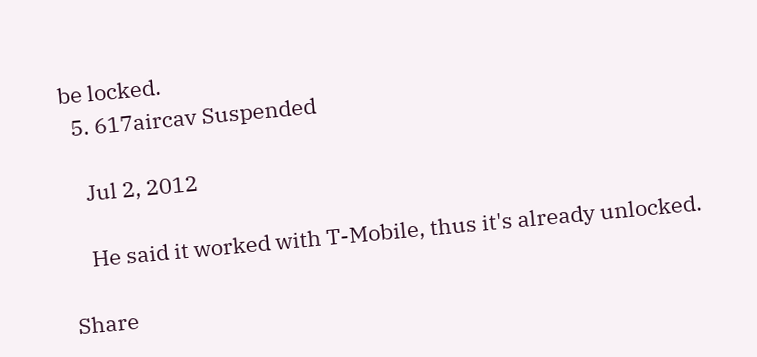be locked.
  5. 617aircav Suspended

    Jul 2, 2012

    He said it worked with T-Mobile, thus it's already unlocked.

Share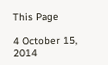This Page

4 October 15, 2014